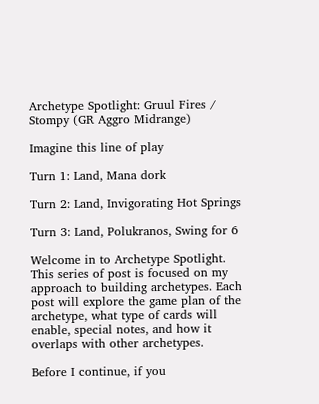Archetype Spotlight: Gruul Fires / Stompy (GR Aggro Midrange)

Imagine this line of play

Turn 1: Land, Mana dork

Turn 2: Land, Invigorating Hot Springs

Turn 3: Land, Polukranos, Swing for 6

Welcome in to Archetype Spotlight. This series of post is focused on my approach to building archetypes. Each post will explore the game plan of the archetype, what type of cards will enable, special notes, and how it overlaps with other archetypes.

Before I continue, if you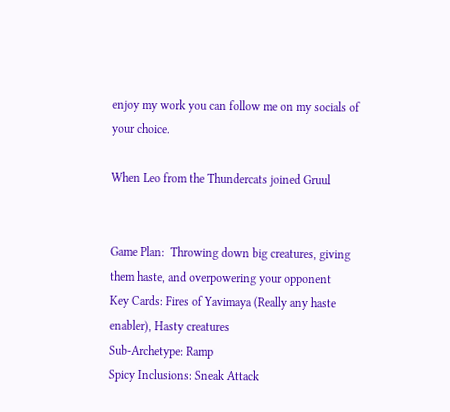enjoy my work you can follow me on my socials of your choice.

When Leo from the Thundercats joined Gruul


Game Plan:  Throwing down big creatures, giving them haste, and overpowering your opponent
Key Cards: Fires of Yavimaya (Really any haste enabler), Hasty creatures
Sub-Archetype: Ramp
Spicy Inclusions: Sneak Attack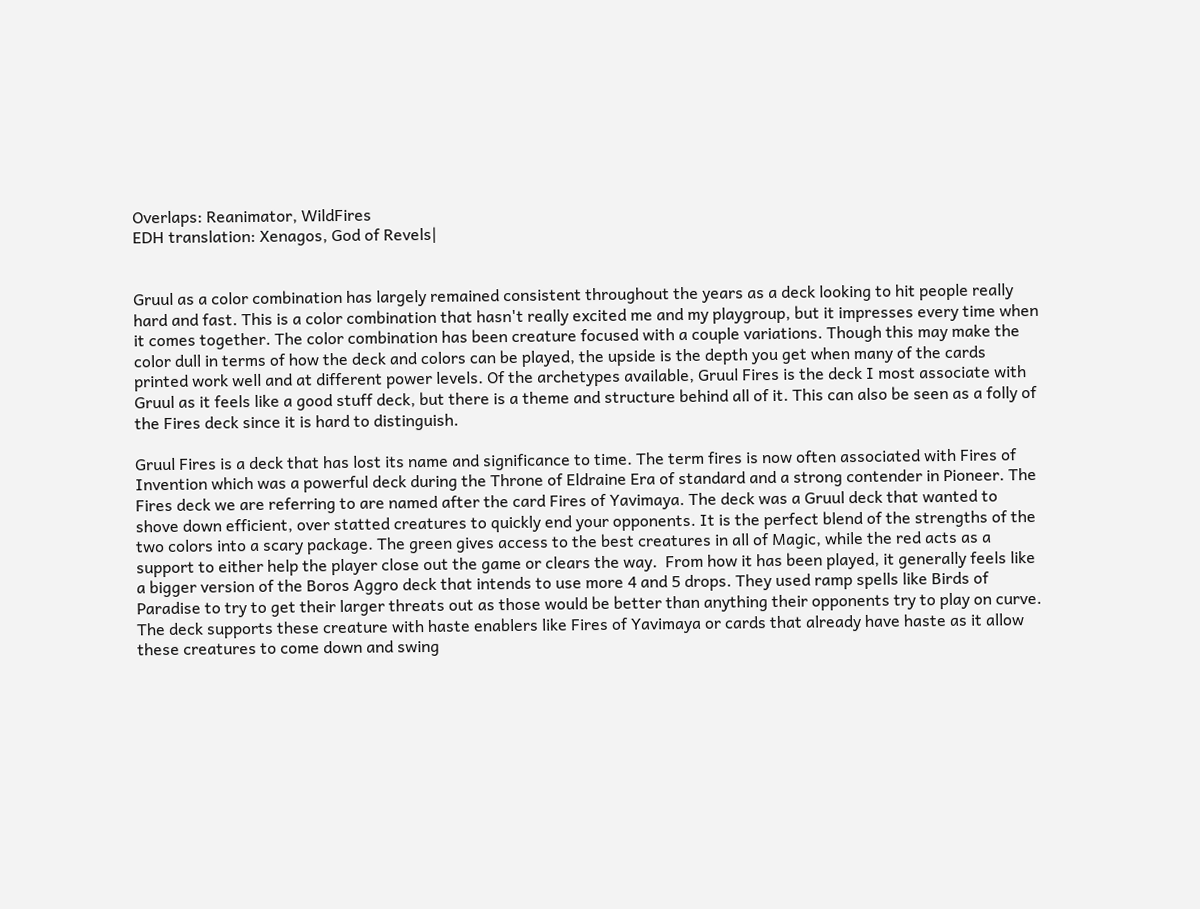Overlaps: Reanimator, WildFires
EDH translation: Xenagos, God of Revels|


Gruul as a color combination has largely remained consistent throughout the years as a deck looking to hit people really hard and fast. This is a color combination that hasn't really excited me and my playgroup, but it impresses every time when it comes together. The color combination has been creature focused with a couple variations. Though this may make the color dull in terms of how the deck and colors can be played, the upside is the depth you get when many of the cards printed work well and at different power levels. Of the archetypes available, Gruul Fires is the deck I most associate with Gruul as it feels like a good stuff deck, but there is a theme and structure behind all of it. This can also be seen as a folly of the Fires deck since it is hard to distinguish.

Gruul Fires is a deck that has lost its name and significance to time. The term fires is now often associated with Fires of Invention which was a powerful deck during the Throne of Eldraine Era of standard and a strong contender in Pioneer. The Fires deck we are referring to are named after the card Fires of Yavimaya. The deck was a Gruul deck that wanted to shove down efficient, over statted creatures to quickly end your opponents. It is the perfect blend of the strengths of the two colors into a scary package. The green gives access to the best creatures in all of Magic, while the red acts as a support to either help the player close out the game or clears the way.  From how it has been played, it generally feels like a bigger version of the Boros Aggro deck that intends to use more 4 and 5 drops. They used ramp spells like Birds of Paradise to try to get their larger threats out as those would be better than anything their opponents try to play on curve. The deck supports these creature with haste enablers like Fires of Yavimaya or cards that already have haste as it allow these creatures to come down and swing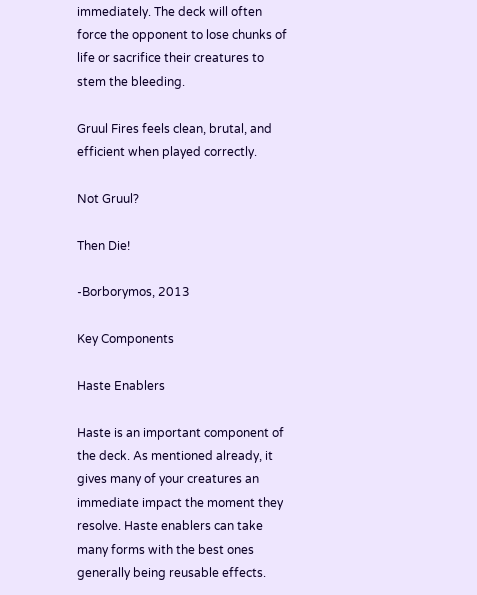immediately. The deck will often force the opponent to lose chunks of life or sacrifice their creatures to stem the bleeding.

Gruul Fires feels clean, brutal, and efficient when played correctly.

Not Gruul?

Then Die!

-Borborymos, 2013

Key Components

Haste Enablers

Haste is an important component of the deck. As mentioned already, it gives many of your creatures an immediate impact the moment they resolve. Haste enablers can take many forms with the best ones generally being reusable effects.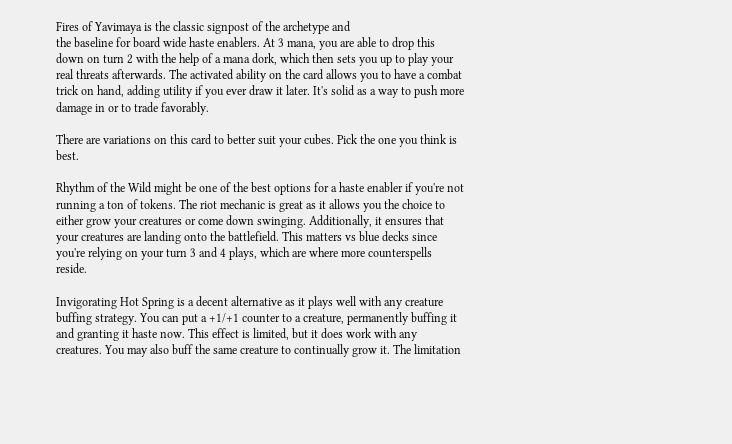Fires of Yavimaya is the classic signpost of the archetype and
the baseline for board wide haste enablers. At 3 mana, you are able to drop this down on turn 2 with the help of a mana dork, which then sets you up to play your real threats afterwards. The activated ability on the card allows you to have a combat trick on hand, adding utility if you ever draw it later. It's solid as a way to push more damage in or to trade favorably.

There are variations on this card to better suit your cubes. Pick the one you think is best.

Rhythm of the Wild might be one of the best options for a haste enabler if you're not running a ton of tokens. The riot mechanic is great as it allows you the choice to either grow your creatures or come down swinging. Additionally, it ensures that your creatures are landing onto the battlefield. This matters vs blue decks since you're relying on your turn 3 and 4 plays, which are where more counterspells reside.

Invigorating Hot Spring is a decent alternative as it plays well with any creature buffing strategy. You can put a +1/+1 counter to a creature, permanently buffing it and granting it haste now. This effect is limited, but it does work with any creatures. You may also buff the same creature to continually grow it. The limitation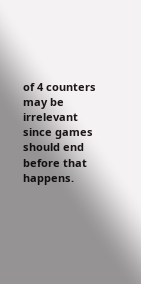of 4 counters may be irrelevant since games should end before that happens.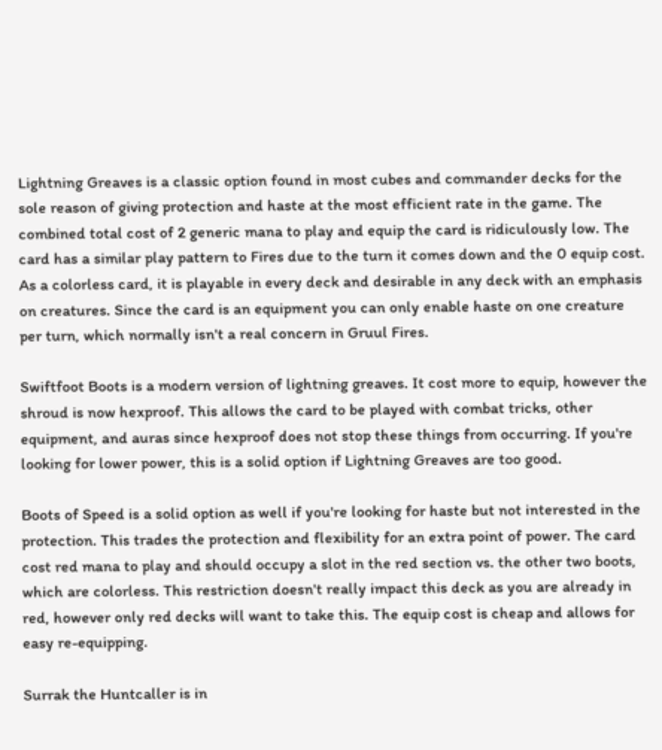Lightning Greaves is a classic option found in most cubes and commander decks for the sole reason of giving protection and haste at the most efficient rate in the game. The combined total cost of 2 generic mana to play and equip the card is ridiculously low. The card has a similar play pattern to Fires due to the turn it comes down and the 0 equip cost. As a colorless card, it is playable in every deck and desirable in any deck with an emphasis on creatures. Since the card is an equipment you can only enable haste on one creature per turn, which normally isn't a real concern in Gruul Fires.

Swiftfoot Boots is a modern version of lightning greaves. It cost more to equip, however the shroud is now hexproof. This allows the card to be played with combat tricks, other equipment, and auras since hexproof does not stop these things from occurring. If you're looking for lower power, this is a solid option if Lightning Greaves are too good.

Boots of Speed is a solid option as well if you're looking for haste but not interested in the protection. This trades the protection and flexibility for an extra point of power. The card cost red mana to play and should occupy a slot in the red section vs. the other two boots, which are colorless. This restriction doesn't really impact this deck as you are already in red, however only red decks will want to take this. The equip cost is cheap and allows for easy re-equipping.

Surrak the Huntcaller is in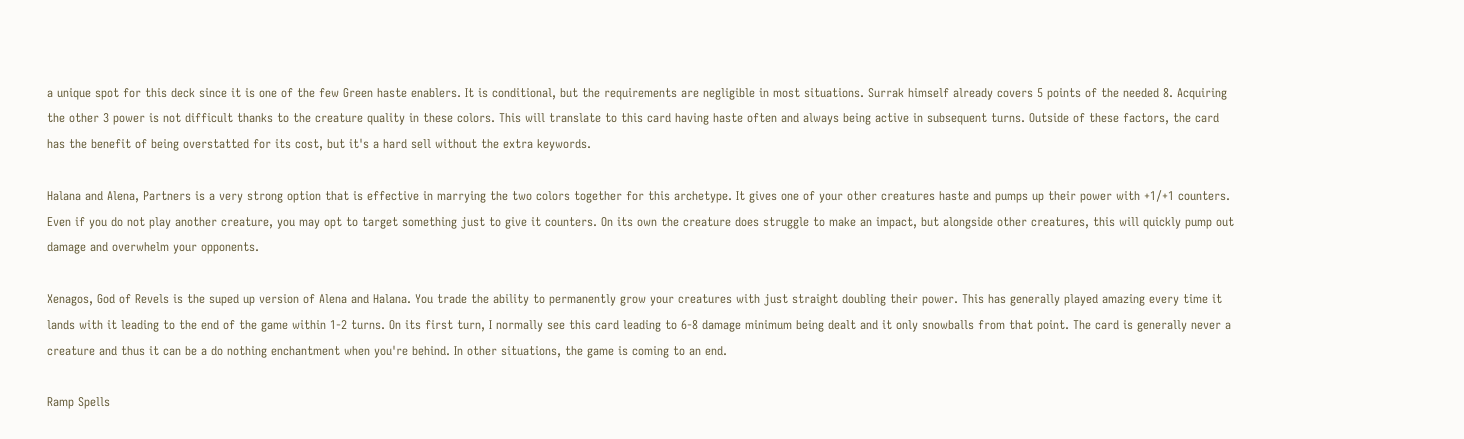a unique spot for this deck since it is one of the few Green haste enablers. It is conditional, but the requirements are negligible in most situations. Surrak himself already covers 5 points of the needed 8. Acquiring the other 3 power is not difficult thanks to the creature quality in these colors. This will translate to this card having haste often and always being active in subsequent turns. Outside of these factors, the card has the benefit of being overstatted for its cost, but it's a hard sell without the extra keywords.

Halana and Alena, Partners is a very strong option that is effective in marrying the two colors together for this archetype. It gives one of your other creatures haste and pumps up their power with +1/+1 counters. Even if you do not play another creature, you may opt to target something just to give it counters. On its own the creature does struggle to make an impact, but alongside other creatures, this will quickly pump out damage and overwhelm your opponents.

Xenagos, God of Revels is the suped up version of Alena and Halana. You trade the ability to permanently grow your creatures with just straight doubling their power. This has generally played amazing every time it lands with it leading to the end of the game within 1-2 turns. On its first turn, I normally see this card leading to 6-8 damage minimum being dealt and it only snowballs from that point. The card is generally never a creature and thus it can be a do nothing enchantment when you're behind. In other situations, the game is coming to an end.

Ramp Spells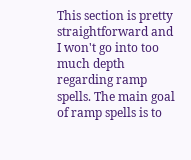This section is pretty straightforward and I won't go into too much depth regarding ramp spells. The main goal of ramp spells is to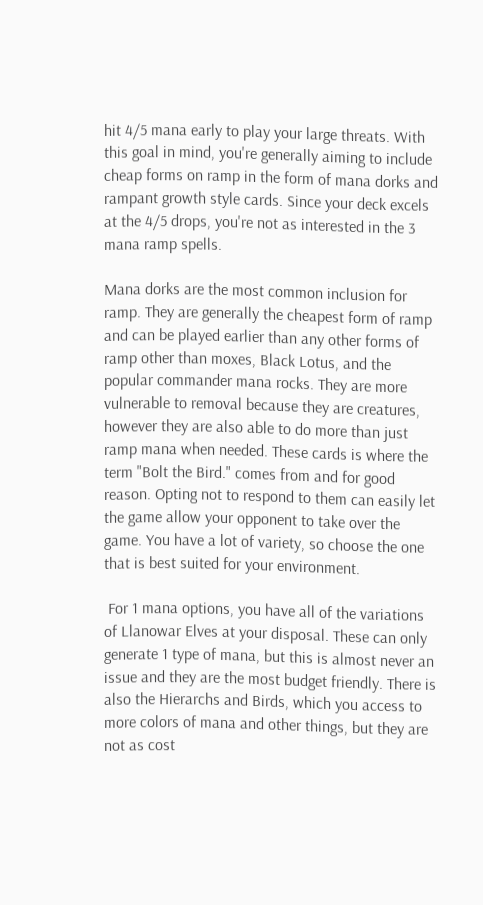hit 4/5 mana early to play your large threats. With this goal in mind, you're generally aiming to include cheap forms on ramp in the form of mana dorks and rampant growth style cards. Since your deck excels at the 4/5 drops, you're not as interested in the 3 mana ramp spells.

Mana dorks are the most common inclusion for ramp. They are generally the cheapest form of ramp and can be played earlier than any other forms of ramp other than moxes, Black Lotus, and the popular commander mana rocks. They are more vulnerable to removal because they are creatures, however they are also able to do more than just ramp mana when needed. These cards is where the term "Bolt the Bird." comes from and for good reason. Opting not to respond to them can easily let the game allow your opponent to take over the game. You have a lot of variety, so choose the one that is best suited for your environment.

 For 1 mana options, you have all of the variations of Llanowar Elves at your disposal. These can only generate 1 type of mana, but this is almost never an issue and they are the most budget friendly. There is also the Hierarchs and Birds, which you access to more colors of mana and other things, but they are not as cost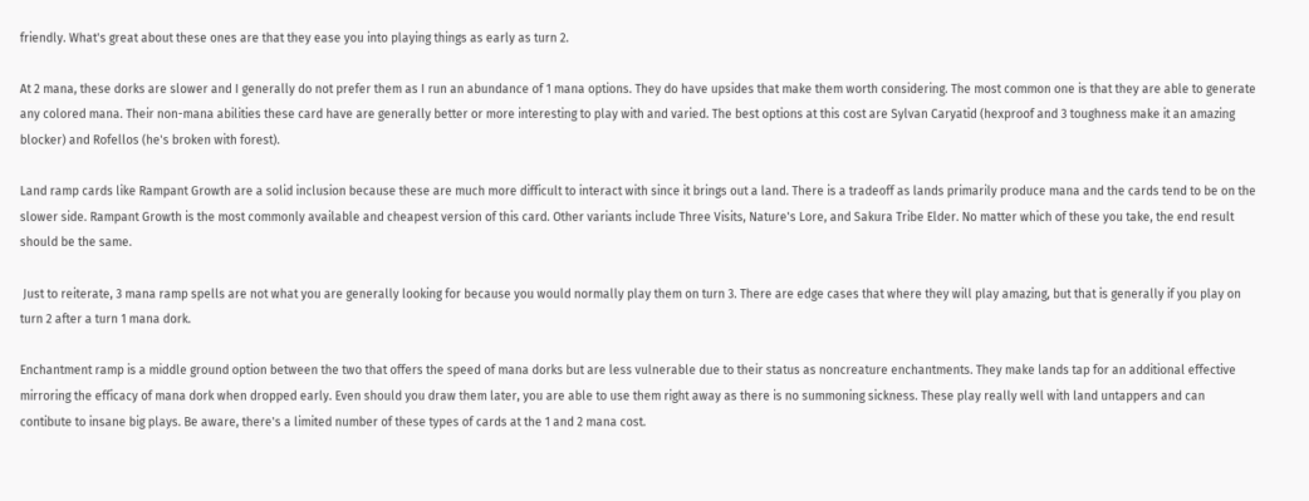friendly. What's great about these ones are that they ease you into playing things as early as turn 2.

At 2 mana, these dorks are slower and I generally do not prefer them as I run an abundance of 1 mana options. They do have upsides that make them worth considering. The most common one is that they are able to generate any colored mana. Their non-mana abilities these card have are generally better or more interesting to play with and varied. The best options at this cost are Sylvan Caryatid (hexproof and 3 toughness make it an amazing blocker) and Rofellos (he's broken with forest).

Land ramp cards like Rampant Growth are a solid inclusion because these are much more difficult to interact with since it brings out a land. There is a tradeoff as lands primarily produce mana and the cards tend to be on the slower side. Rampant Growth is the most commonly available and cheapest version of this card. Other variants include Three Visits, Nature's Lore, and Sakura Tribe Elder. No matter which of these you take, the end result should be the same.

 Just to reiterate, 3 mana ramp spells are not what you are generally looking for because you would normally play them on turn 3. There are edge cases that where they will play amazing, but that is generally if you play on turn 2 after a turn 1 mana dork.

Enchantment ramp is a middle ground option between the two that offers the speed of mana dorks but are less vulnerable due to their status as noncreature enchantments. They make lands tap for an additional effective mirroring the efficacy of mana dork when dropped early. Even should you draw them later, you are able to use them right away as there is no summoning sickness. These play really well with land untappers and can contibute to insane big plays. Be aware, there's a limited number of these types of cards at the 1 and 2 mana cost.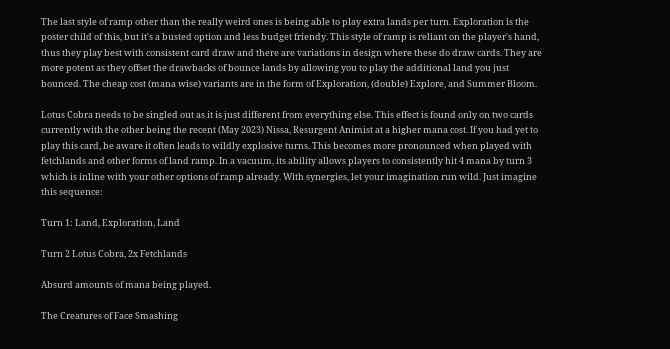The last style of ramp other than the really weird ones is being able to play extra lands per turn. Exploration is the poster child of this, but it's a busted option and less budget friendy. This style of ramp is reliant on the player's hand, thus they play best with consistent card draw and there are variations in design where these do draw cards. They are more potent as they offset the drawbacks of bounce lands by allowing you to play the additional land you just bounced. The cheap cost (mana wise) variants are in the form of Exploration, (double) Explore, and Summer Bloom.

Lotus Cobra needs to be singled out as it is just different from everything else. This effect is found only on two cards currently with the other being the recent (May 2023) Nissa, Resurgent Animist at a higher mana cost. If you had yet to play this card, be aware it often leads to wildly explosive turns. This becomes more pronounced when played with fetchlands and other forms of land ramp. In a vacuum, its ability allows players to consistently hit 4 mana by turn 3 which is inline with your other options of ramp already. With synergies, let your imagination run wild. Just imagine this sequence:

Turn 1: Land, Exploration, Land

Turn 2 Lotus Cobra, 2x Fetchlands

Absurd amounts of mana being played.

The Creatures of Face Smashing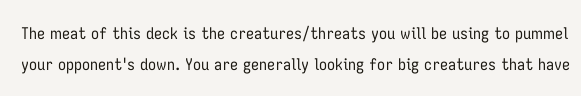The meat of this deck is the creatures/threats you will be using to pummel your opponent's down. You are generally looking for big creatures that have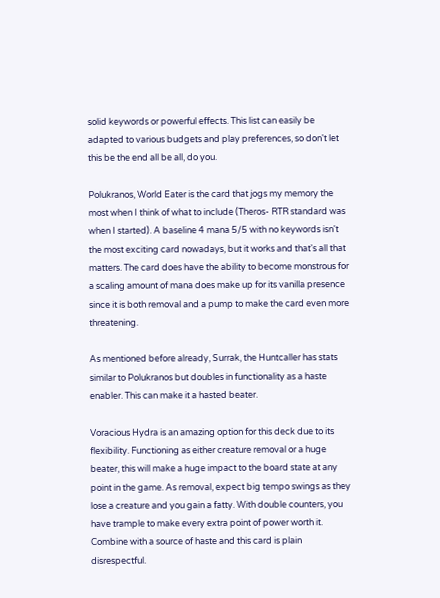solid keywords or powerful effects. This list can easily be adapted to various budgets and play preferences, so don't let this be the end all be all, do you.

Polukranos, World Eater is the card that jogs my memory the most when I think of what to include (Theros- RTR standard was when I started). A baseline 4 mana 5/5 with no keywords isn't the most exciting card nowadays, but it works and that's all that matters. The card does have the ability to become monstrous for a scaling amount of mana does make up for its vanilla presence since it is both removal and a pump to make the card even more threatening.

As mentioned before already, Surrak, the Huntcaller has stats similar to Polukranos but doubles in functionality as a haste enabler. This can make it a hasted beater.

Voracious Hydra is an amazing option for this deck due to its flexibility. Functioning as either creature removal or a huge beater, this will make a huge impact to the board state at any point in the game. As removal, expect big tempo swings as they lose a creature and you gain a fatty. With double counters, you have trample to make every extra point of power worth it. Combine with a source of haste and this card is plain disrespectful.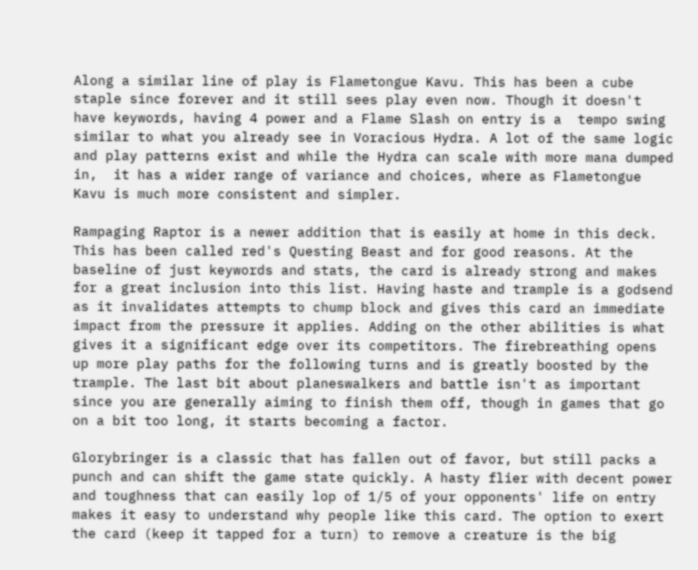Along a similar line of play is Flametongue Kavu. This has been a cube staple since forever and it still sees play even now. Though it doesn't have keywords, having 4 power and a Flame Slash on entry is a  tempo swing similar to what you already see in Voracious Hydra. A lot of the same logic and play patterns exist and while the Hydra can scale with more mana dumped in,  it has a wider range of variance and choices, where as Flametongue Kavu is much more consistent and simpler.

Rampaging Raptor is a newer addition that is easily at home in this deck. This has been called red's Questing Beast and for good reasons. At the baseline of just keywords and stats, the card is already strong and makes for a great inclusion into this list. Having haste and trample is a godsend as it invalidates attempts to chump block and gives this card an immediate impact from the pressure it applies. Adding on the other abilities is what gives it a significant edge over its competitors. The firebreathing opens up more play paths for the following turns and is greatly boosted by the trample. The last bit about planeswalkers and battle isn't as important since you are generally aiming to finish them off, though in games that go on a bit too long, it starts becoming a factor.

Glorybringer is a classic that has fallen out of favor, but still packs a punch and can shift the game state quickly. A hasty flier with decent power and toughness that can easily lop of 1/5 of your opponents' life on entry makes it easy to understand why people like this card. The option to exert the card (keep it tapped for a turn) to remove a creature is the big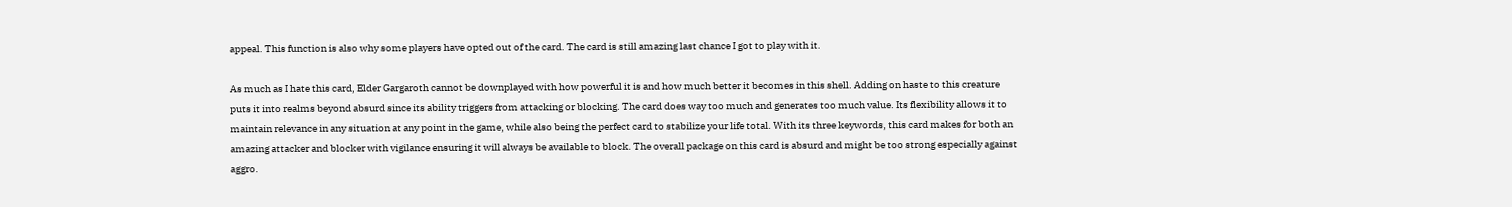appeal. This function is also why some players have opted out of the card. The card is still amazing last chance I got to play with it.

As much as I hate this card, Elder Gargaroth cannot be downplayed with how powerful it is and how much better it becomes in this shell. Adding on haste to this creature puts it into realms beyond absurd since its ability triggers from attacking or blocking. The card does way too much and generates too much value. Its flexibility allows it to maintain relevance in any situation at any point in the game, while also being the perfect card to stabilize your life total. With its three keywords, this card makes for both an amazing attacker and blocker with vigilance ensuring it will always be available to block. The overall package on this card is absurd and might be too strong especially against aggro.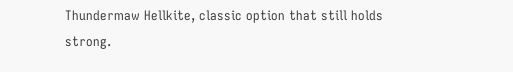Thundermaw Hellkite, classic option that still holds strong.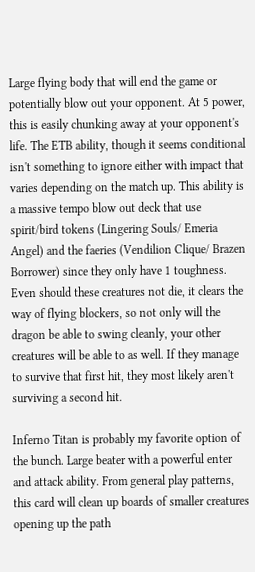Large flying body that will end the game or potentially blow out your opponent. At 5 power, this is easily chunking away at your opponent's life. The ETB ability, though it seems conditional isn't something to ignore either with impact that varies depending on the match up. This ability is a massive tempo blow out deck that use spirit/bird tokens (Lingering Souls/ Emeria Angel) and the faeries (Vendilion Clique/ Brazen Borrower) since they only have 1 toughness. Even should these creatures not die, it clears the way of flying blockers, so not only will the dragon be able to swing cleanly, your other creatures will be able to as well. If they manage to survive that first hit, they most likely aren't surviving a second hit.

Inferno Titan is probably my favorite option of the bunch. Large beater with a powerful enter and attack ability. From general play patterns, this card will clean up boards of smaller creatures opening up the path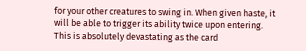for your other creatures to swing in. When given haste, it will be able to trigger its ability twice upon entering. This is absolutely devastating as the card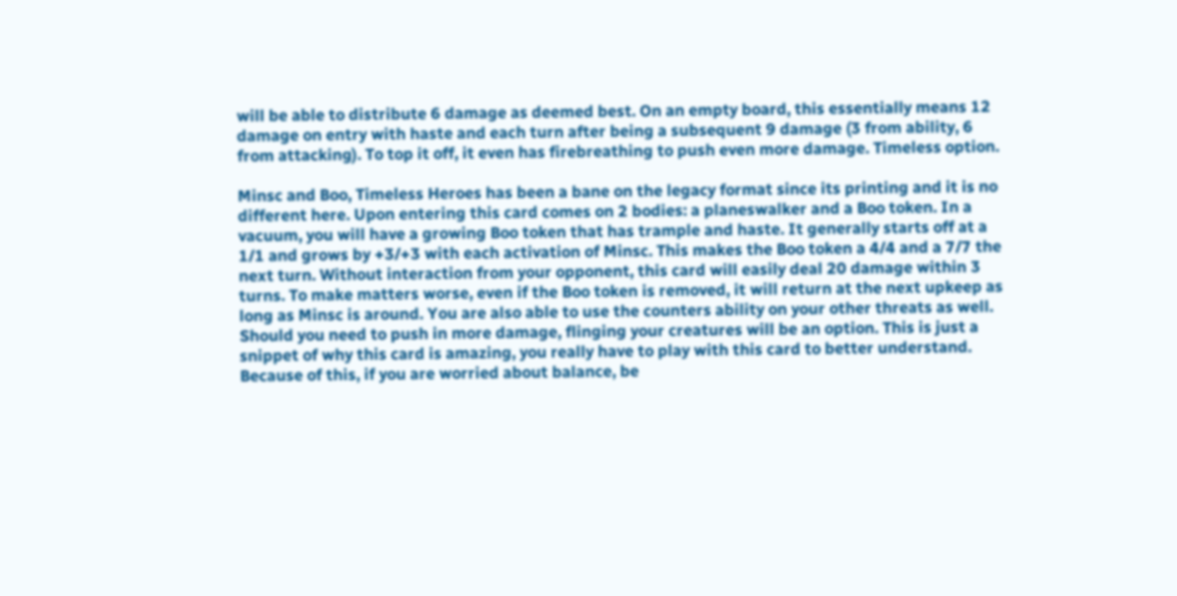will be able to distribute 6 damage as deemed best. On an empty board, this essentially means 12 damage on entry with haste and each turn after being a subsequent 9 damage (3 from ability, 6 from attacking). To top it off, it even has firebreathing to push even more damage. Timeless option.

Minsc and Boo, Timeless Heroes has been a bane on the legacy format since its printing and it is no different here. Upon entering this card comes on 2 bodies: a planeswalker and a Boo token. In a vacuum, you will have a growing Boo token that has trample and haste. It generally starts off at a 1/1 and grows by +3/+3 with each activation of Minsc. This makes the Boo token a 4/4 and a 7/7 the next turn. Without interaction from your opponent, this card will easily deal 20 damage within 3 turns. To make matters worse, even if the Boo token is removed, it will return at the next upkeep as long as Minsc is around. You are also able to use the counters ability on your other threats as well. Should you need to push in more damage, flinging your creatures will be an option. This is just a snippet of why this card is amazing, you really have to play with this card to better understand. Because of this, if you are worried about balance, be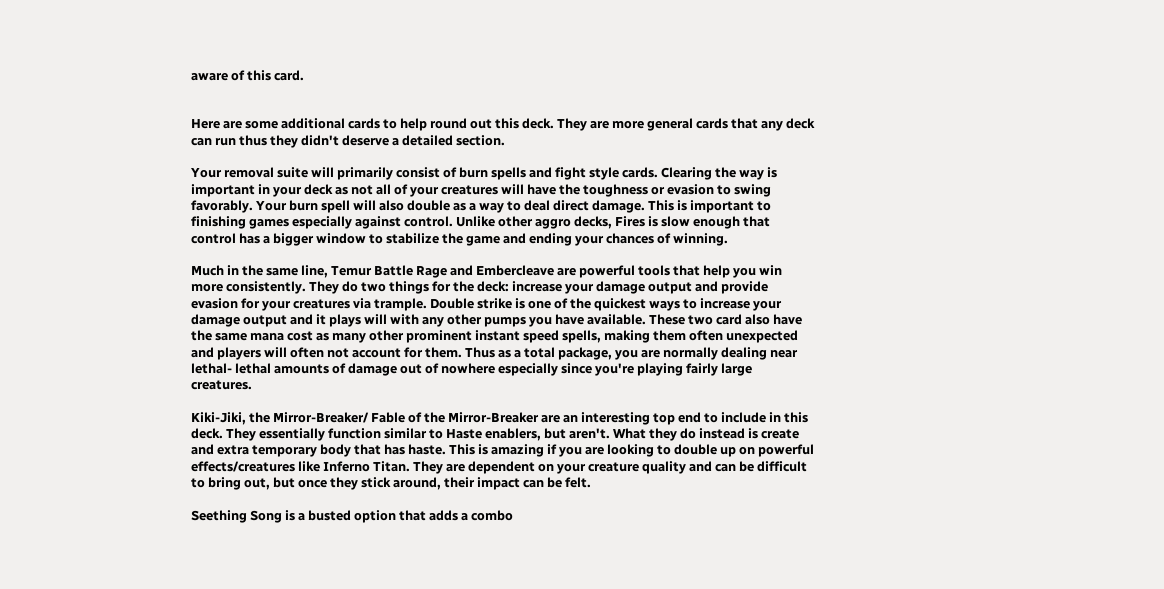aware of this card.


Here are some additional cards to help round out this deck. They are more general cards that any deck can run thus they didn't deserve a detailed section.

Your removal suite will primarily consist of burn spells and fight style cards. Clearing the way is important in your deck as not all of your creatures will have the toughness or evasion to swing favorably. Your burn spell will also double as a way to deal direct damage. This is important to finishing games especially against control. Unlike other aggro decks, Fires is slow enough that control has a bigger window to stabilize the game and ending your chances of winning.

Much in the same line, Temur Battle Rage and Embercleave are powerful tools that help you win more consistently. They do two things for the deck: increase your damage output and provide evasion for your creatures via trample. Double strike is one of the quickest ways to increase your damage output and it plays will with any other pumps you have available. These two card also have the same mana cost as many other prominent instant speed spells, making them often unexpected and players will often not account for them. Thus as a total package, you are normally dealing near lethal- lethal amounts of damage out of nowhere especially since you're playing fairly large creatures.

Kiki-Jiki, the Mirror-Breaker/ Fable of the Mirror-Breaker are an interesting top end to include in this deck. They essentially function similar to Haste enablers, but aren't. What they do instead is create and extra temporary body that has haste. This is amazing if you are looking to double up on powerful effects/creatures like Inferno Titan. They are dependent on your creature quality and can be difficult to bring out, but once they stick around, their impact can be felt.

Seething Song is a busted option that adds a combo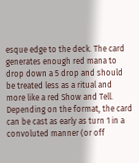esque edge to the deck. The card generates enough red mana to drop down a 5 drop and should be treated less as a ritual and more like a red Show and Tell. Depending on the format, the card can be cast as early as turn 1 in a convoluted manner (or off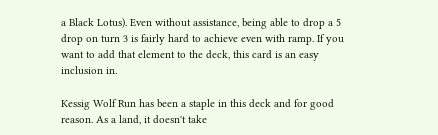a Black Lotus). Even without assistance, being able to drop a 5 drop on turn 3 is fairly hard to achieve even with ramp. If you want to add that element to the deck, this card is an easy inclusion in.

Kessig Wolf Run has been a staple in this deck and for good reason. As a land, it doesn't take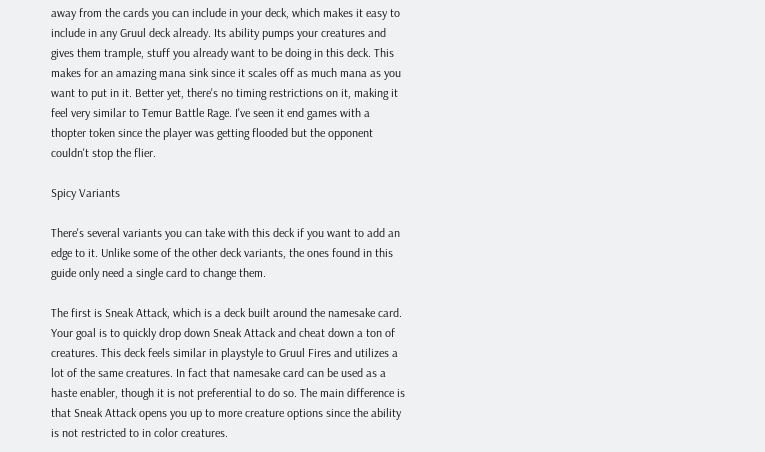away from the cards you can include in your deck, which makes it easy to include in any Gruul deck already. Its ability pumps your creatures and gives them trample, stuff you already want to be doing in this deck. This makes for an amazing mana sink since it scales off as much mana as you want to put in it. Better yet, there's no timing restrictions on it, making it feel very similar to Temur Battle Rage. I've seen it end games with a thopter token since the player was getting flooded but the opponent couldn't stop the flier.

Spicy Variants

There's several variants you can take with this deck if you want to add an edge to it. Unlike some of the other deck variants, the ones found in this guide only need a single card to change them.

The first is Sneak Attack, which is a deck built around the namesake card. Your goal is to quickly drop down Sneak Attack and cheat down a ton of creatures. This deck feels similar in playstyle to Gruul Fires and utilizes a lot of the same creatures. In fact that namesake card can be used as a haste enabler, though it is not preferential to do so. The main difference is that Sneak Attack opens you up to more creature options since the ability is not restricted to in color creatures.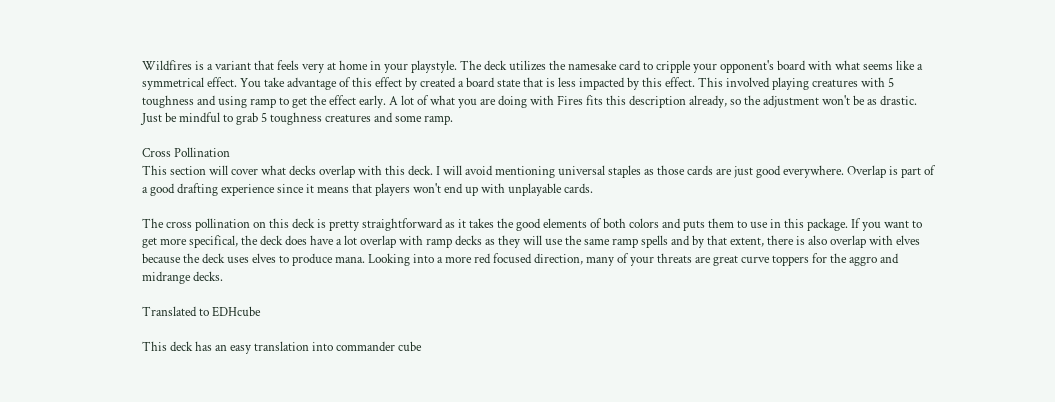Wildfires is a variant that feels very at home in your playstyle. The deck utilizes the namesake card to cripple your opponent's board with what seems like a symmetrical effect. You take advantage of this effect by created a board state that is less impacted by this effect. This involved playing creatures with 5 toughness and using ramp to get the effect early. A lot of what you are doing with Fires fits this description already, so the adjustment won't be as drastic. Just be mindful to grab 5 toughness creatures and some ramp.

Cross Pollination
This section will cover what decks overlap with this deck. I will avoid mentioning universal staples as those cards are just good everywhere. Overlap is part of a good drafting experience since it means that players won't end up with unplayable cards.

The cross pollination on this deck is pretty straightforward as it takes the good elements of both colors and puts them to use in this package. If you want to get more specifical, the deck does have a lot overlap with ramp decks as they will use the same ramp spells and by that extent, there is also overlap with elves because the deck uses elves to produce mana. Looking into a more red focused direction, many of your threats are great curve toppers for the aggro and midrange decks.

Translated to EDHcube

This deck has an easy translation into commander cube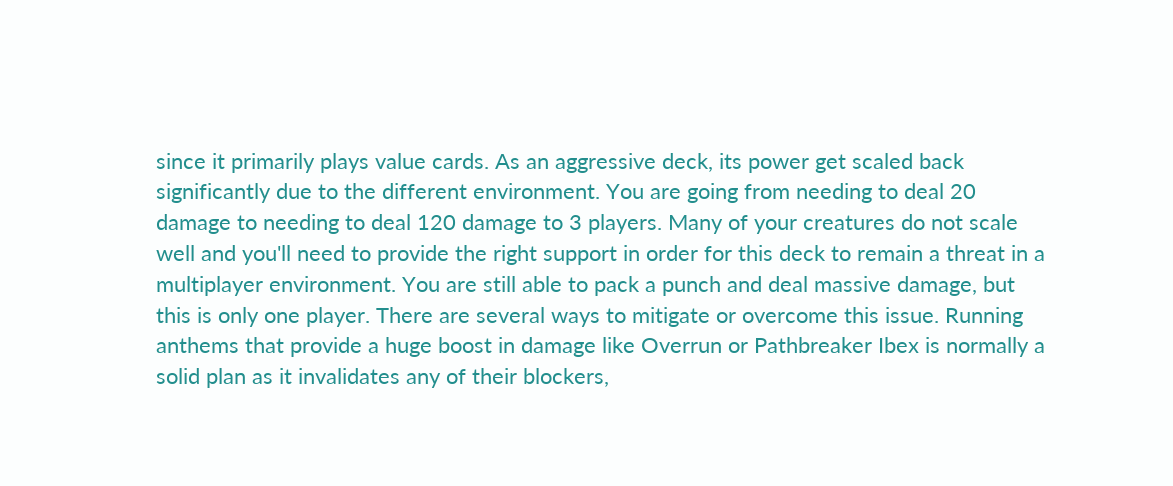since it primarily plays value cards. As an aggressive deck, its power get scaled back significantly due to the different environment. You are going from needing to deal 20 damage to needing to deal 120 damage to 3 players. Many of your creatures do not scale well and you'll need to provide the right support in order for this deck to remain a threat in a multiplayer environment. You are still able to pack a punch and deal massive damage, but this is only one player. There are several ways to mitigate or overcome this issue. Running anthems that provide a huge boost in damage like Overrun or Pathbreaker Ibex is normally a solid plan as it invalidates any of their blockers,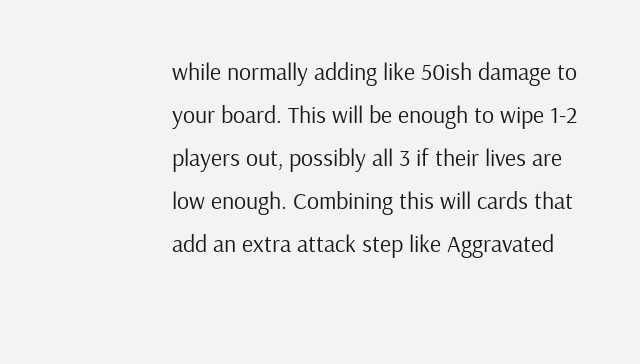while normally adding like 50ish damage to your board. This will be enough to wipe 1-2 players out, possibly all 3 if their lives are low enough. Combining this will cards that add an extra attack step like Aggravated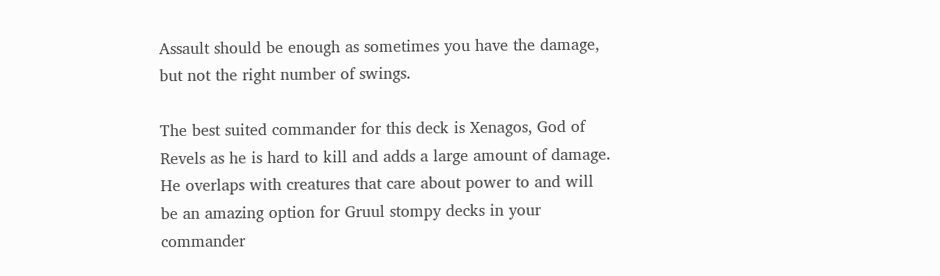Assault should be enough as sometimes you have the damage, but not the right number of swings.

The best suited commander for this deck is Xenagos, God of Revels as he is hard to kill and adds a large amount of damage. He overlaps with creatures that care about power to and will be an amazing option for Gruul stompy decks in your commander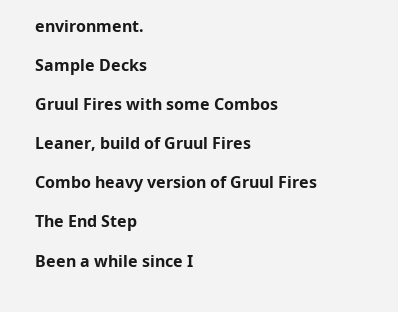environment.

Sample Decks

Gruul Fires with some Combos

Leaner, build of Gruul Fires

Combo heavy version of Gruul Fires

The End Step

Been a while since I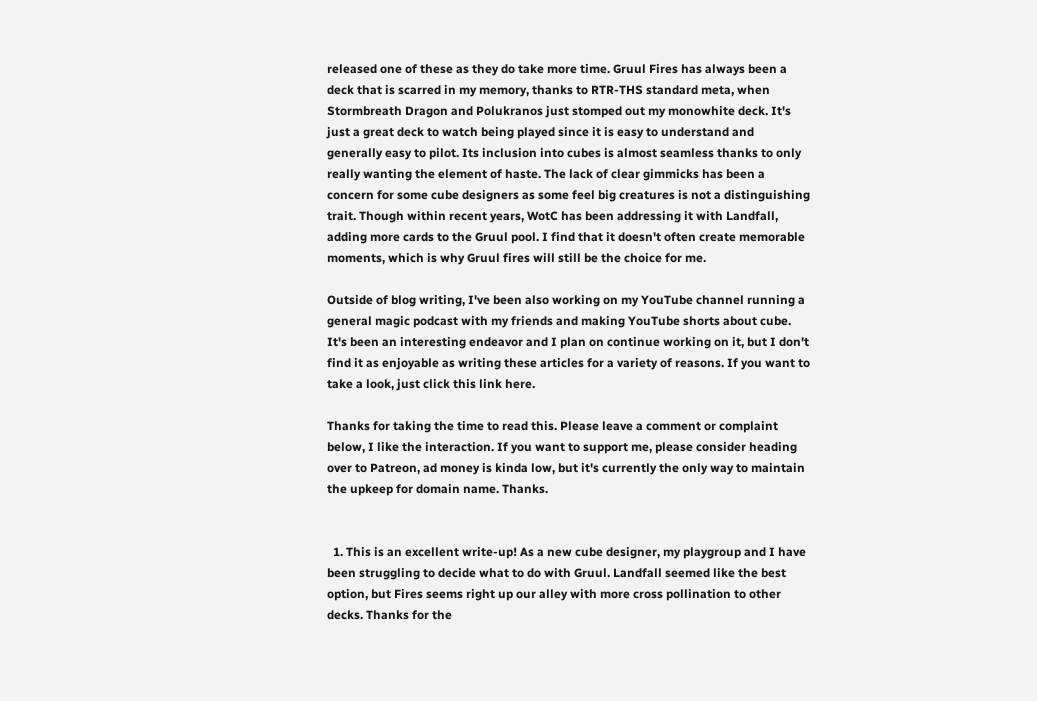released one of these as they do take more time. Gruul Fires has always been a deck that is scarred in my memory, thanks to RTR-THS standard meta, when Stormbreath Dragon and Polukranos just stomped out my monowhite deck. It's just a great deck to watch being played since it is easy to understand and generally easy to pilot. Its inclusion into cubes is almost seamless thanks to only really wanting the element of haste. The lack of clear gimmicks has been a concern for some cube designers as some feel big creatures is not a distinguishing trait. Though within recent years, WotC has been addressing it with Landfall, adding more cards to the Gruul pool. I find that it doesn't often create memorable moments, which is why Gruul fires will still be the choice for me.

Outside of blog writing, I've been also working on my YouTube channel running a general magic podcast with my friends and making YouTube shorts about cube. It's been an interesting endeavor and I plan on continue working on it, but I don't find it as enjoyable as writing these articles for a variety of reasons. If you want to take a look, just click this link here.

Thanks for taking the time to read this. Please leave a comment or complaint below, I like the interaction. If you want to support me, please consider heading over to Patreon, ad money is kinda low, but it's currently the only way to maintain the upkeep for domain name. Thanks.


  1. This is an excellent write-up! As a new cube designer, my playgroup and I have been struggling to decide what to do with Gruul. Landfall seemed like the best option, but Fires seems right up our alley with more cross pollination to other decks. Thanks for the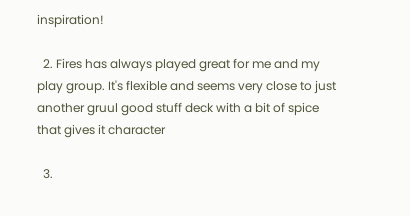inspiration!

  2. Fires has always played great for me and my play group. It's flexible and seems very close to just another gruul good stuff deck with a bit of spice that gives it character

  3.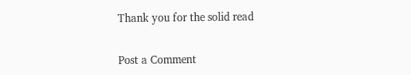Thank you for the solid read


Post a Comment